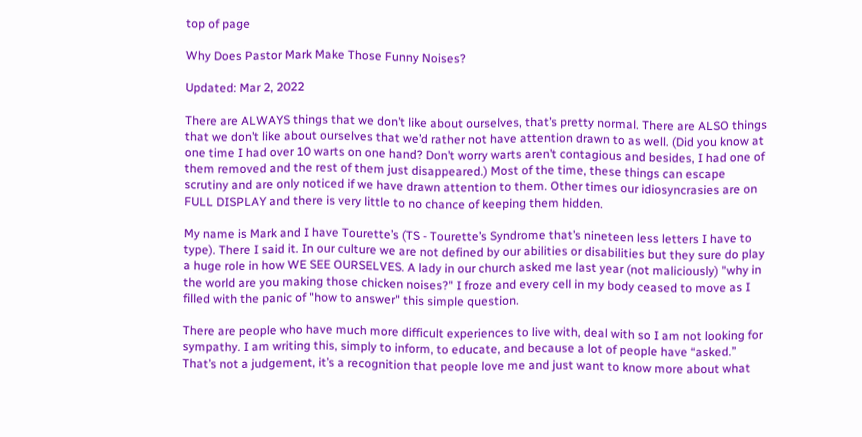top of page

Why Does Pastor Mark Make Those Funny Noises?

Updated: Mar 2, 2022

There are ALWAYS things that we don’t like about ourselves, that’s pretty normal. There are ALSO things that we don’t like about ourselves that we’d rather not have attention drawn to as well. (Did you know at one time I had over 10 warts on one hand? Don’t worry warts aren’t contagious and besides, I had one of them removed and the rest of them just disappeared.) Most of the time, these things can escape scrutiny and are only noticed if we have drawn attention to them. Other times our idiosyncrasies are on FULL DISPLAY and there is very little to no chance of keeping them hidden.

My name is Mark and I have Tourette’s (TS - Tourette’s Syndrome that’s nineteen less letters I have to type). There I said it. In our culture we are not defined by our abilities or disabilities but they sure do play a huge role in how WE SEE OURSELVES. A lady in our church asked me last year (not maliciously) "why in the world are you making those chicken noises?" I froze and every cell in my body ceased to move as I filled with the panic of "how to answer" this simple question.

There are people who have much more difficult experiences to live with, deal with so I am not looking for sympathy. I am writing this, simply to inform, to educate, and because a lot of people have “asked.” That’s not a judgement, it’s a recognition that people love me and just want to know more about what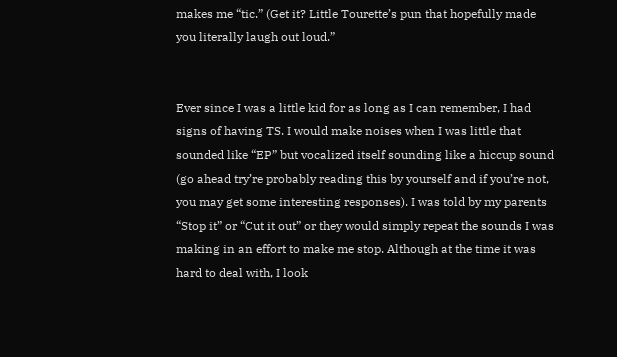makes me “tic.” (Get it? Little Tourette’s pun that hopefully made you literally laugh out loud.”


Ever since I was a little kid for as long as I can remember, I had signs of having TS. I would make noises when I was little that sounded like “EP” but vocalized itself sounding like a hiccup sound (go ahead try’re probably reading this by yourself and if you’re not, you may get some interesting responses). I was told by my parents “Stop it” or “Cut it out” or they would simply repeat the sounds I was making in an effort to make me stop. Although at the time it was hard to deal with, I look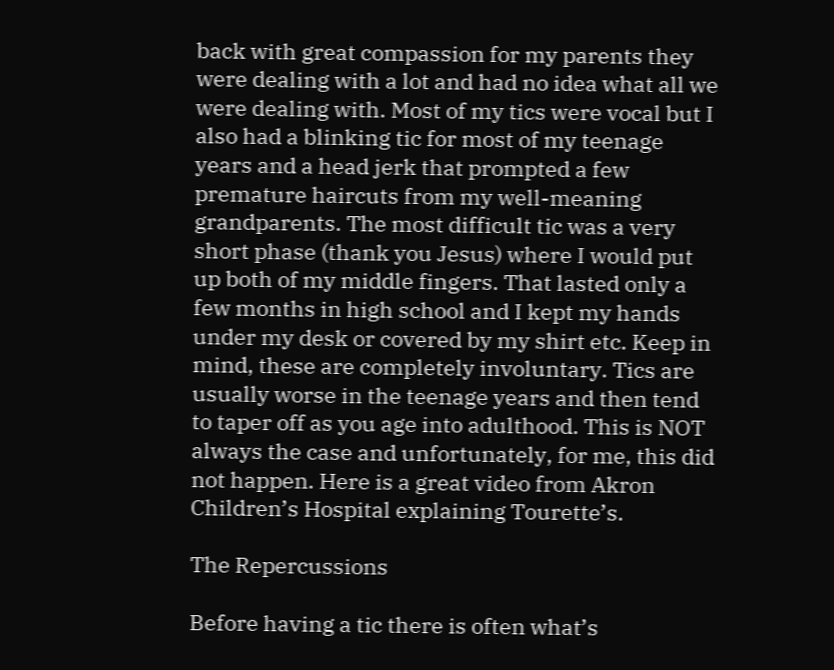back with great compassion for my parents they were dealing with a lot and had no idea what all we were dealing with. Most of my tics were vocal but I also had a blinking tic for most of my teenage years and a head jerk that prompted a few premature haircuts from my well-meaning grandparents. The most difficult tic was a very short phase (thank you Jesus) where I would put up both of my middle fingers. That lasted only a few months in high school and I kept my hands under my desk or covered by my shirt etc. Keep in mind, these are completely involuntary. Tics are usually worse in the teenage years and then tend to taper off as you age into adulthood. This is NOT always the case and unfortunately, for me, this did not happen. Here is a great video from Akron Children’s Hospital explaining Tourette’s.

The Repercussions

Before having a tic there is often what’s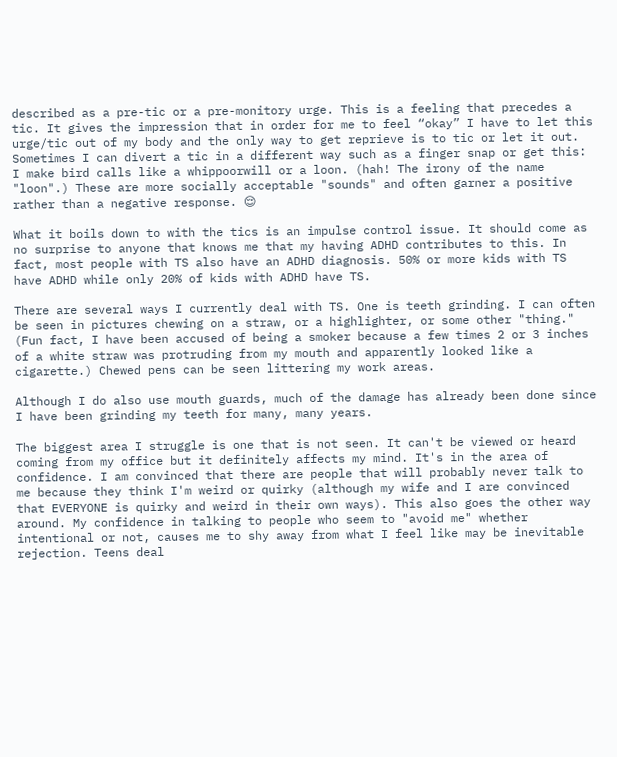described as a pre-tic or a pre-monitory urge. This is a feeling that precedes a tic. It gives the impression that in order for me to feel “okay” I have to let this urge/tic out of my body and the only way to get reprieve is to tic or let it out. Sometimes I can divert a tic in a different way such as a finger snap or get this: I make bird calls like a whippoorwill or a loon. (hah! The irony of the name "loon".) These are more socially acceptable "sounds" and often garner a positive rather than a negative response. 😌

What it boils down to with the tics is an impulse control issue. It should come as no surprise to anyone that knows me that my having ADHD contributes to this. In fact, most people with TS also have an ADHD diagnosis. 50% or more kids with TS have ADHD while only 20% of kids with ADHD have TS.

There are several ways I currently deal with TS. One is teeth grinding. I can often be seen in pictures chewing on a straw, or a highlighter, or some other "thing." (Fun fact, I have been accused of being a smoker because a few times 2 or 3 inches of a white straw was protruding from my mouth and apparently looked like a cigarette.) Chewed pens can be seen littering my work areas.

Although I do also use mouth guards, much of the damage has already been done since I have been grinding my teeth for many, many years.

The biggest area I struggle is one that is not seen. It can't be viewed or heard coming from my office but it definitely affects my mind. It's in the area of confidence. I am convinced that there are people that will probably never talk to me because they think I'm weird or quirky (although my wife and I are convinced that EVERYONE is quirky and weird in their own ways). This also goes the other way around. My confidence in talking to people who seem to "avoid me" whether intentional or not, causes me to shy away from what I feel like may be inevitable rejection. Teens deal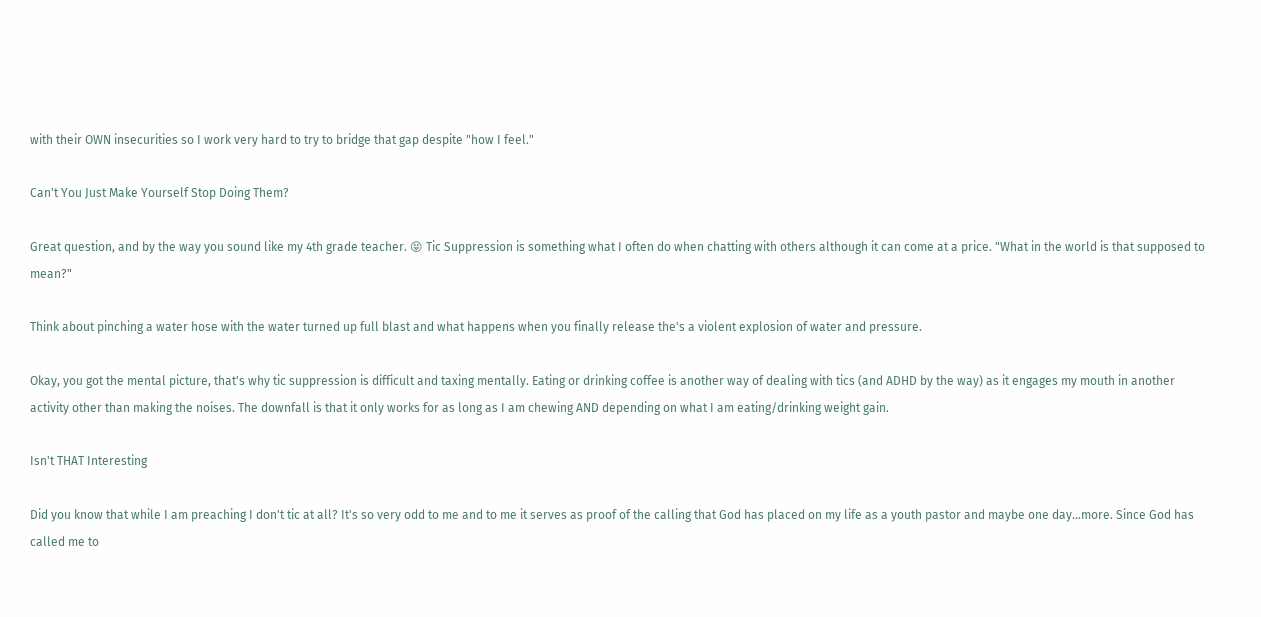with their OWN insecurities so I work very hard to try to bridge that gap despite "how I feel."

Can't You Just Make Yourself Stop Doing Them?

Great question, and by the way you sound like my 4th grade teacher. 😝 Tic Suppression is something what I often do when chatting with others although it can come at a price. "What in the world is that supposed to mean?"

Think about pinching a water hose with the water turned up full blast and what happens when you finally release the's a violent explosion of water and pressure.

Okay, you got the mental picture, that's why tic suppression is difficult and taxing mentally. Eating or drinking coffee is another way of dealing with tics (and ADHD by the way) as it engages my mouth in another activity other than making the noises. The downfall is that it only works for as long as I am chewing AND depending on what I am eating/drinking weight gain.

Isn't THAT Interesting

Did you know that while I am preaching I don't tic at all? It's so very odd to me and to me it serves as proof of the calling that God has placed on my life as a youth pastor and maybe one day...more. Since God has called me to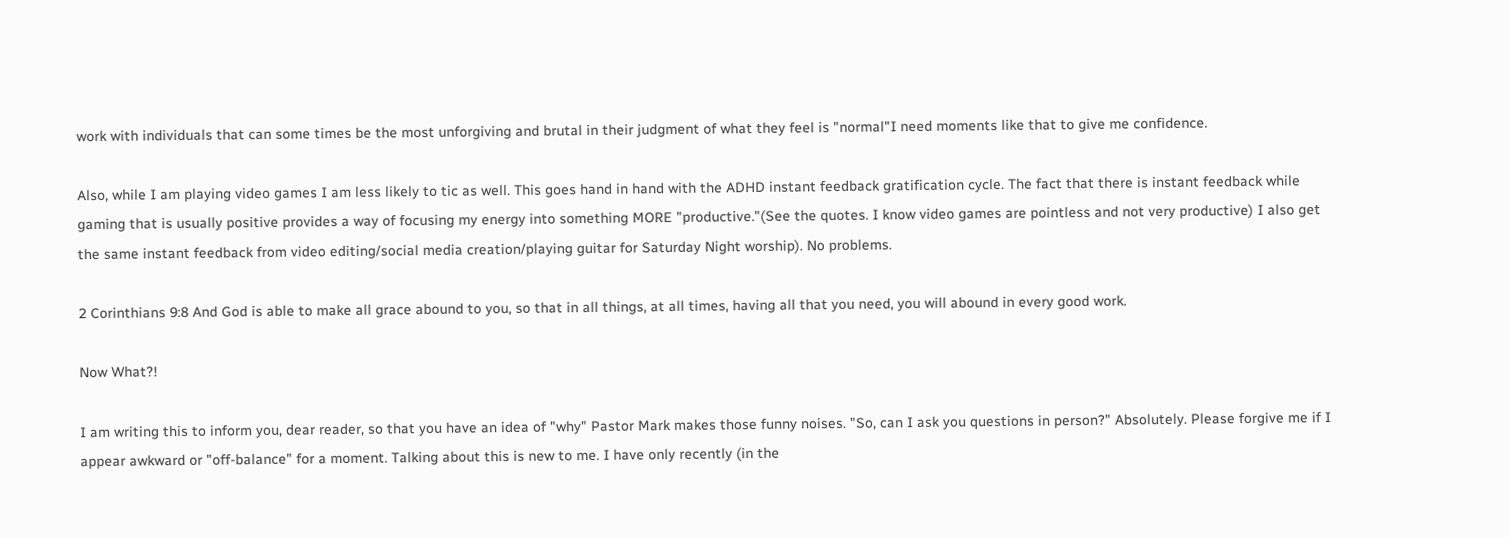work with individuals that can some times be the most unforgiving and brutal in their judgment of what they feel is "normal"I need moments like that to give me confidence.

Also, while I am playing video games I am less likely to tic as well. This goes hand in hand with the ADHD instant feedback gratification cycle. The fact that there is instant feedback while gaming that is usually positive provides a way of focusing my energy into something MORE "productive."(See the quotes. I know video games are pointless and not very productive) I also get the same instant feedback from video editing/social media creation/playing guitar for Saturday Night worship). No problems.

2 Corinthians 9:8 And God is able to make all grace abound to you, so that in all things, at all times, having all that you need, you will abound in every good work.

Now What?!

I am writing this to inform you, dear reader, so that you have an idea of "why" Pastor Mark makes those funny noises. "So, can I ask you questions in person?" Absolutely. Please forgive me if I appear awkward or "off-balance" for a moment. Talking about this is new to me. I have only recently (in the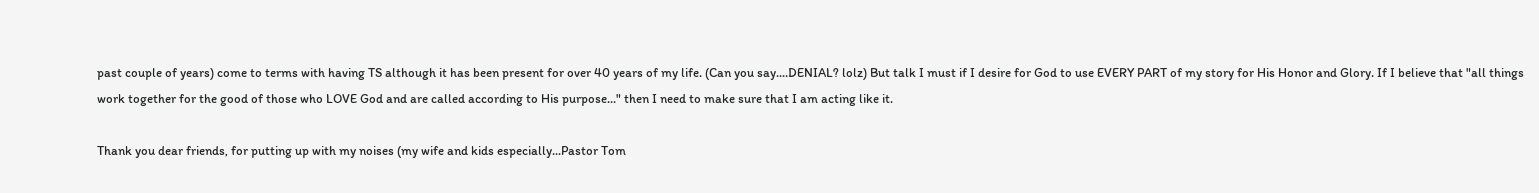past couple of years) come to terms with having TS although it has been present for over 40 years of my life. (Can you say....DENIAL? lolz) But talk I must if I desire for God to use EVERY PART of my story for His Honor and Glory. If I believe that "all things work together for the good of those who LOVE God and are called according to His purpose..." then I need to make sure that I am acting like it.

Thank you dear friends, for putting up with my noises (my wife and kids especially...Pastor Tom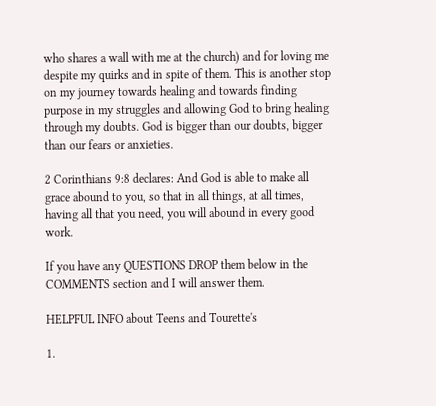who shares a wall with me at the church) and for loving me despite my quirks and in spite of them. This is another stop on my journey towards healing and towards finding purpose in my struggles and allowing God to bring healing through my doubts. God is bigger than our doubts, bigger than our fears or anxieties.

2 Corinthians 9:8 declares: And God is able to make all grace abound to you, so that in all things, at all times, having all that you need, you will abound in every good work.

If you have any QUESTIONS DROP them below in the COMMENTS section and I will answer them.

HELPFUL INFO about Teens and Tourette's

1.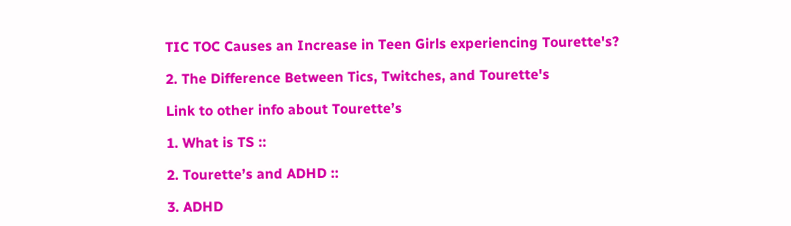TIC TOC Causes an Increase in Teen Girls experiencing Tourette's?

2. The Difference Between Tics, Twitches, and Tourette's

Link to other info about Tourette’s

1. What is TS ::

2. Tourette’s and ADHD ::

3. ADHD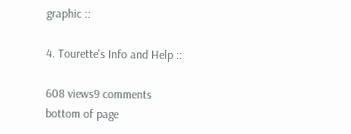graphic ::

4. Tourette's Info and Help ::

608 views9 comments
bottom of page